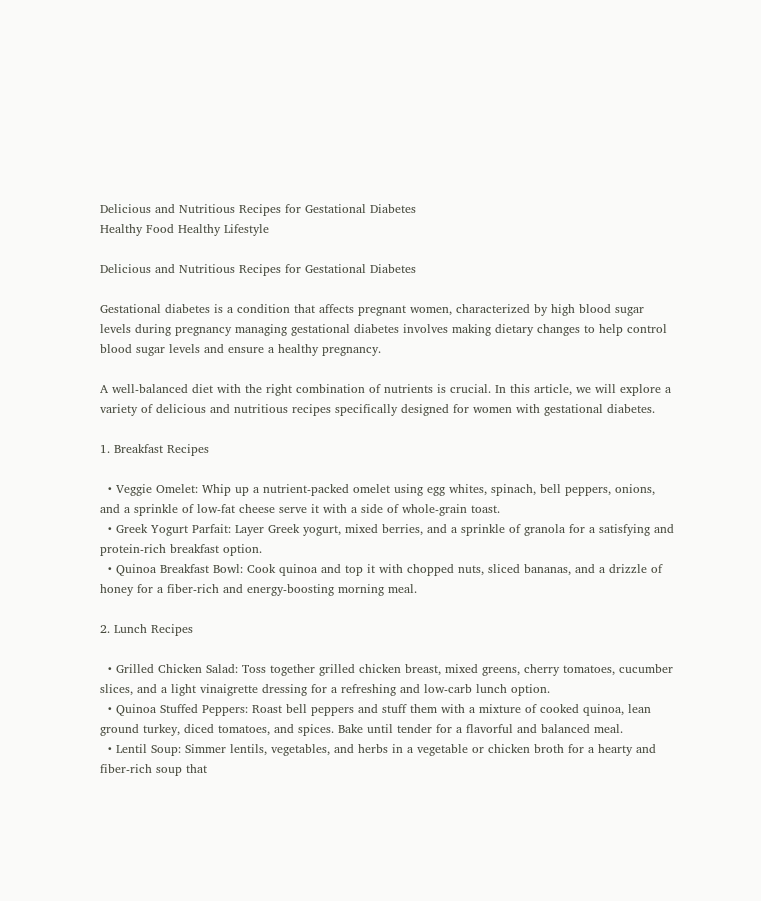Delicious and Nutritious Recipes for Gestational Diabetes
Healthy Food Healthy Lifestyle

Delicious and Nutritious Recipes for Gestational Diabetes

Gestational diabetes is a condition that affects pregnant women, characterized by high blood sugar levels during pregnancy managing gestational diabetes involves making dietary changes to help control blood sugar levels and ensure a healthy pregnancy.

A well-balanced diet with the right combination of nutrients is crucial. In this article, we will explore a variety of delicious and nutritious recipes specifically designed for women with gestational diabetes.

1. Breakfast Recipes

  • Veggie Omelet: Whip up a nutrient-packed omelet using egg whites, spinach, bell peppers, onions, and a sprinkle of low-fat cheese serve it with a side of whole-grain toast.
  • Greek Yogurt Parfait: Layer Greek yogurt, mixed berries, and a sprinkle of granola for a satisfying and protein-rich breakfast option.
  • Quinoa Breakfast Bowl: Cook quinoa and top it with chopped nuts, sliced bananas, and a drizzle of honey for a fiber-rich and energy-boosting morning meal.

2. Lunch Recipes

  • Grilled Chicken Salad: Toss together grilled chicken breast, mixed greens, cherry tomatoes, cucumber slices, and a light vinaigrette dressing for a refreshing and low-carb lunch option.
  • Quinoa Stuffed Peppers: Roast bell peppers and stuff them with a mixture of cooked quinoa, lean ground turkey, diced tomatoes, and spices. Bake until tender for a flavorful and balanced meal.
  • Lentil Soup: Simmer lentils, vegetables, and herbs in a vegetable or chicken broth for a hearty and fiber-rich soup that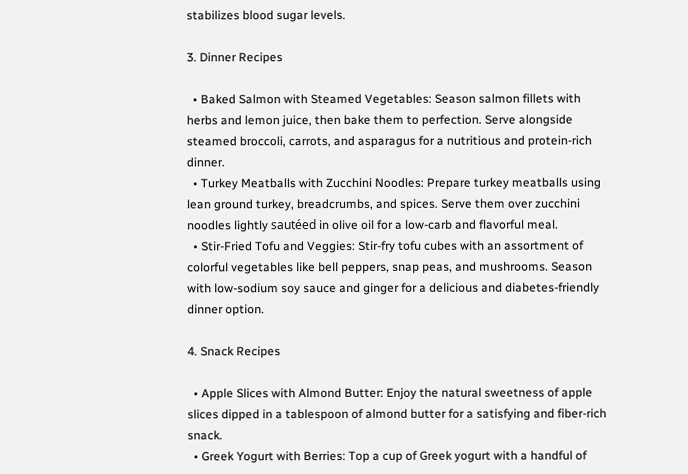stabilizes blood sugar levels.

3. Dinner Recipes

  • Baked Salmon with Steamed Vegetables: Season salmon fillets with herbs and lemon juice, then bake them to perfection. Serve alongside steamed broccoli, carrots, and asparagus for a nutritious and protein-rich dinner.
  • Turkey Meatballs with Zucchini Noodles: Prepare turkey meatballs using lean ground turkey, breadcrumbs, and spices. Serve them over zucchini noodles lightly sautéed in olive oil for a low-carb and flavorful meal.
  • Stir-Fried Tofu and Veggies: Stir-fry tofu cubes with an assortment of colorful vegetables like bell peppers, snap peas, and mushrooms. Season with low-sodium soy sauce and ginger for a delicious and diabetes-friendly dinner option.

4. Snack Recipes

  • Apple Slices with Almond Butter: Enjoy the natural sweetness of apple slices dipped in a tablespoon of almond butter for a satisfying and fiber-rich snack.
  • Greek Yogurt with Berries: Top a cup of Greek yogurt with a handful of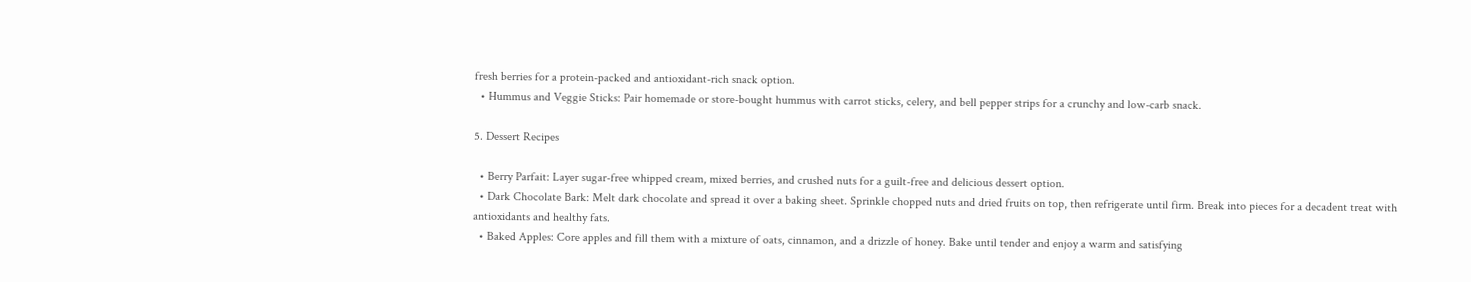fresh berries for a protein-packed and antioxidant-rich snack option.
  • Hummus and Veggie Sticks: Pair homemade or store-bought hummus with carrot sticks, celery, and bell pepper strips for a crunchy and low-carb snack.

5. Dessert Recipes

  • Berry Parfait: Layer sugar-free whipped cream, mixed berries, and crushed nuts for a guilt-free and delicious dessert option.
  • Dark Chocolate Bark: Melt dark chocolate and spread it over a baking sheet. Sprinkle chopped nuts and dried fruits on top, then refrigerate until firm. Break into pieces for a decadent treat with antioxidants and healthy fats.
  • Baked Apples: Core apples and fill them with a mixture of oats, cinnamon, and a drizzle of honey. Bake until tender and enjoy a warm and satisfying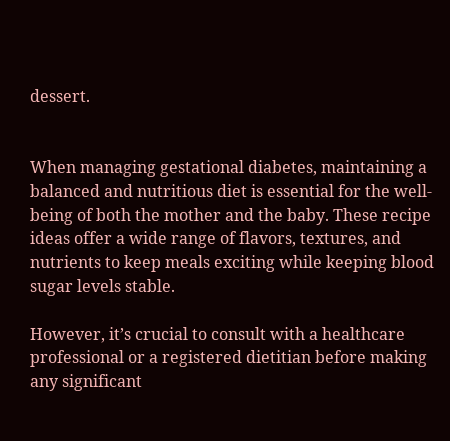dessert.


When managing gestational diabetes, maintaining a balanced and nutritious diet is essential for the well-being of both the mother and the baby. These recipe ideas offer a wide range of flavors, textures, and nutrients to keep meals exciting while keeping blood sugar levels stable.

However, it’s crucial to consult with a healthcare professional or a registered dietitian before making any significant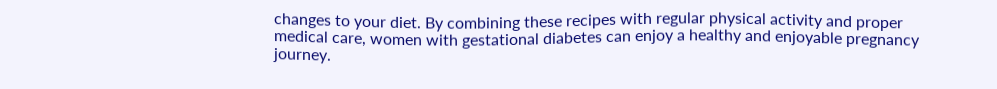changes to your diet. By combining these recipes with regular physical activity and proper medical care, women with gestational diabetes can enjoy a healthy and enjoyable pregnancy journey.